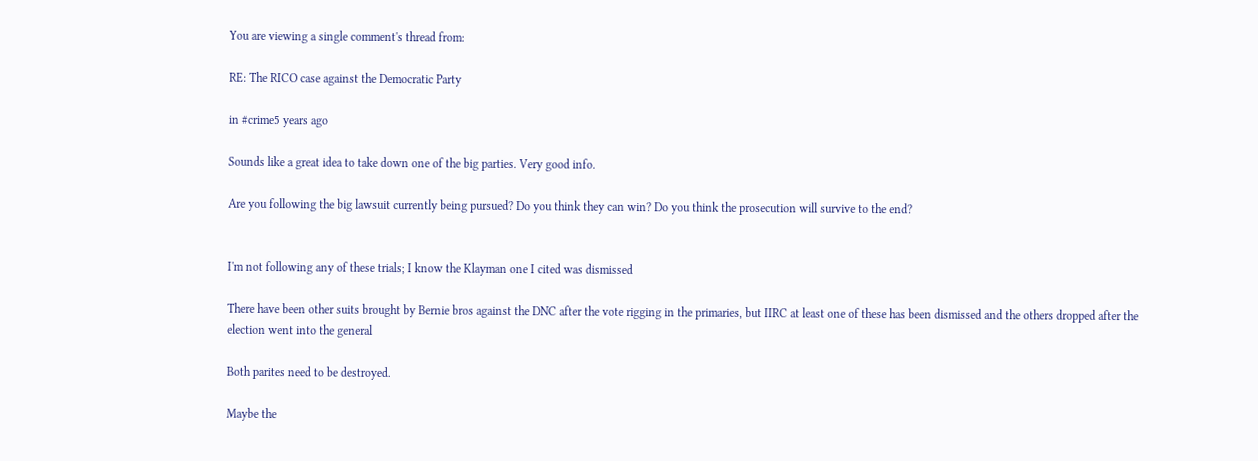You are viewing a single comment's thread from:

RE: The RICO case against the Democratic Party

in #crime5 years ago

Sounds like a great idea to take down one of the big parties. Very good info.

Are you following the big lawsuit currently being pursued? Do you think they can win? Do you think the prosecution will survive to the end?


I'm not following any of these trials; I know the Klayman one I cited was dismissed

There have been other suits brought by Bernie bros against the DNC after the vote rigging in the primaries, but IIRC at least one of these has been dismissed and the others dropped after the election went into the general

Both parites need to be destroyed.

Maybe the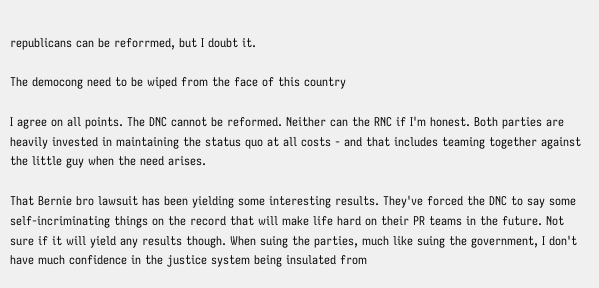republicans can be reforrmed, but I doubt it.

The democong need to be wiped from the face of this country

I agree on all points. The DNC cannot be reformed. Neither can the RNC if I'm honest. Both parties are heavily invested in maintaining the status quo at all costs - and that includes teaming together against the little guy when the need arises.

That Bernie bro lawsuit has been yielding some interesting results. They've forced the DNC to say some self-incriminating things on the record that will make life hard on their PR teams in the future. Not sure if it will yield any results though. When suing the parties, much like suing the government, I don't have much confidence in the justice system being insulated from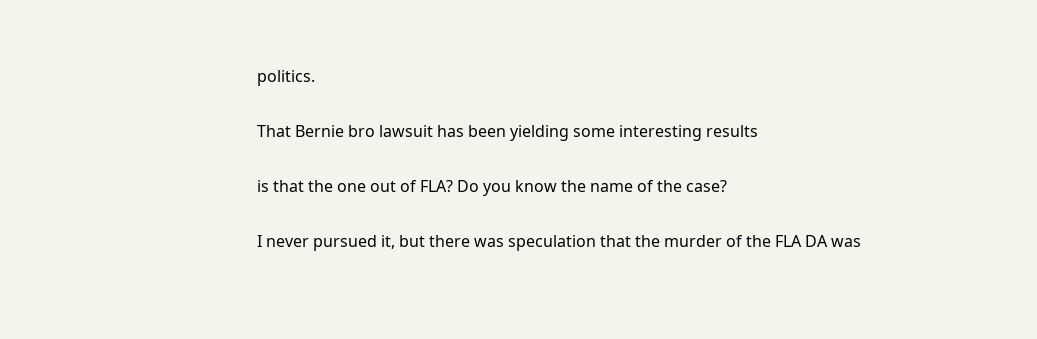politics.

That Bernie bro lawsuit has been yielding some interesting results

is that the one out of FLA? Do you know the name of the case?

I never pursued it, but there was speculation that the murder of the FLA DA was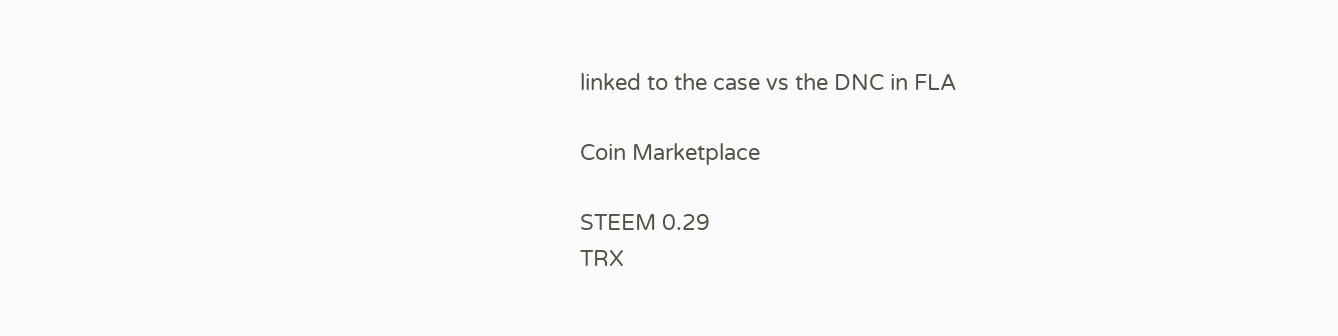linked to the case vs the DNC in FLA

Coin Marketplace

STEEM 0.29
TRX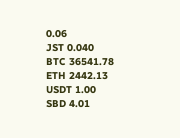0.06
JST 0.040
BTC 36541.78
ETH 2442.13
USDT 1.00
SBD 4.01